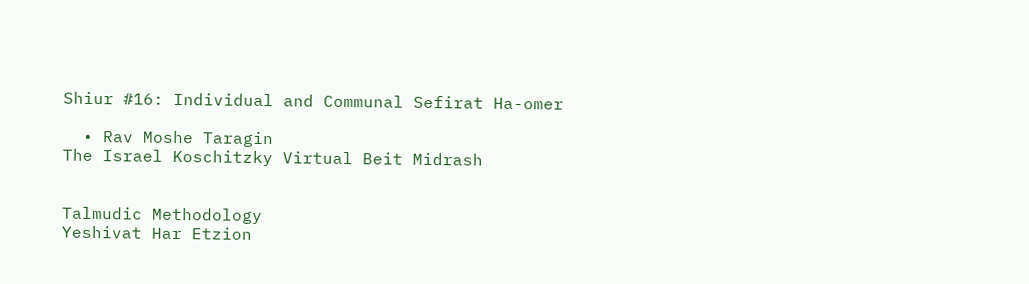Shiur #16: Individual and Communal Sefirat Ha-omer

  • Rav Moshe Taragin
The Israel Koschitzky Virtual Beit Midrash


Talmudic Methodology
Yeshivat Har Etzion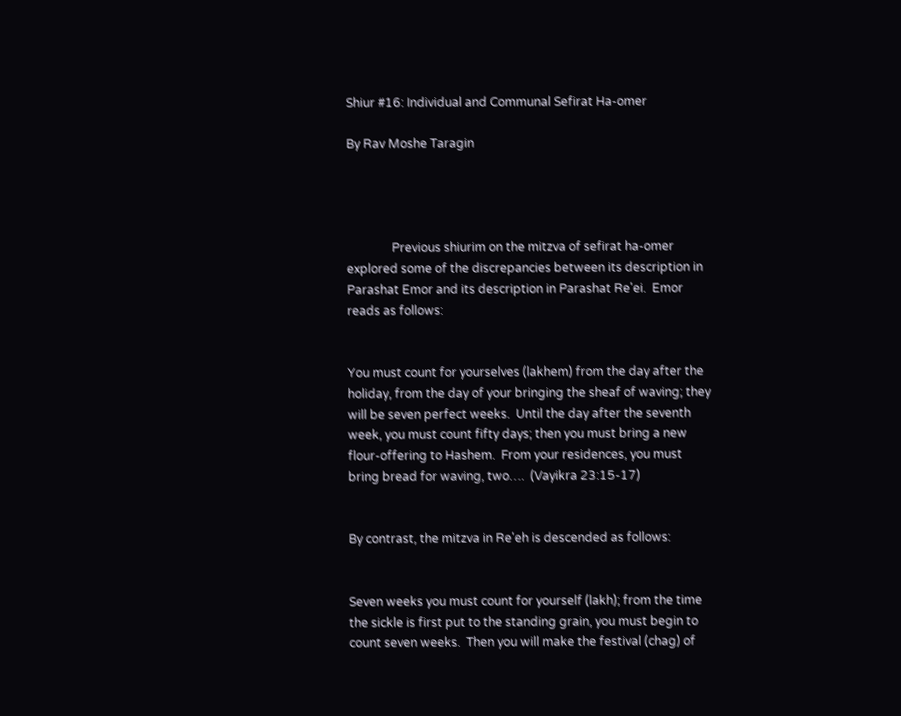Shiur #16: Individual and Communal Sefirat Ha-omer

By Rav Moshe Taragin




               Previous shiurim on the mitzva of sefirat ha-omer explored some of the discrepancies between its description in Parashat Emor and its description in Parashat Re'ei.  Emor reads as follows:


You must count for yourselves (lakhem) from the day after the holiday, from the day of your bringing the sheaf of waving; they will be seven perfect weeks.  Until the day after the seventh week, you must count fifty days; then you must bring a new flour-offering to Hashem.  From your residences, you must bring bread for waving, two….  (Vayikra 23:15-17)


By contrast, the mitzva in Re'eh is descended as follows:


Seven weeks you must count for yourself (lakh); from the time the sickle is first put to the standing grain, you must begin to count seven weeks.  Then you will make the festival (chag) of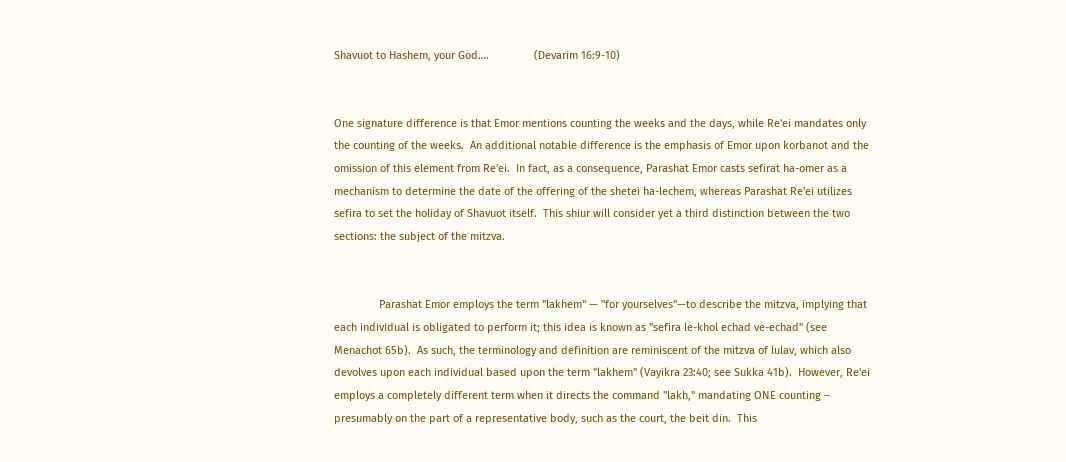Shavuot to Hashem, your God….               (Devarim 16:9-10)


One signature difference is that Emor mentions counting the weeks and the days, while Re'ei mandates only the counting of the weeks.  An additional notable difference is the emphasis of Emor upon korbanot and the omission of this element from Re'ei.  In fact, as a consequence, Parashat Emor casts sefirat ha-omer as a mechanism to determine the date of the offering of the shetei ha-lechem, whereas Parashat Re'ei utilizes sefira to set the holiday of Shavuot itself.  This shiur will consider yet a third distinction between the two sections: the subject of the mitzva.


               Parashat Emor employs the term "lakhem" — "for yourselves"—to describe the mitzva, implying that each individual is obligated to perform it; this idea is known as "sefira le-khol echad ve-echad" (see Menachot 65b).  As such, the terminology and definition are reminiscent of the mitzva of lulav, which also devolves upon each individual based upon the term "lakhem" (Vayikra 23:40; see Sukka 41b).  However, Re'ei employs a completely different term when it directs the command "lakh," mandating ONE counting – presumably on the part of a representative body, such as the court, the beit din.  This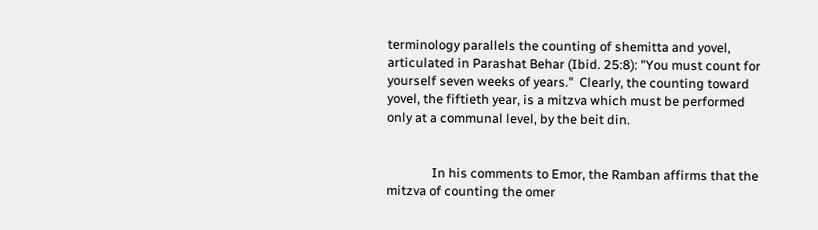terminology parallels the counting of shemitta and yovel, articulated in Parashat Behar (Ibid. 25:8): "You must count for yourself seven weeks of years."  Clearly, the counting toward yovel, the fiftieth year, is a mitzva which must be performed only at a communal level, by the beit din.


               In his comments to Emor, the Ramban affirms that the mitzva of counting the omer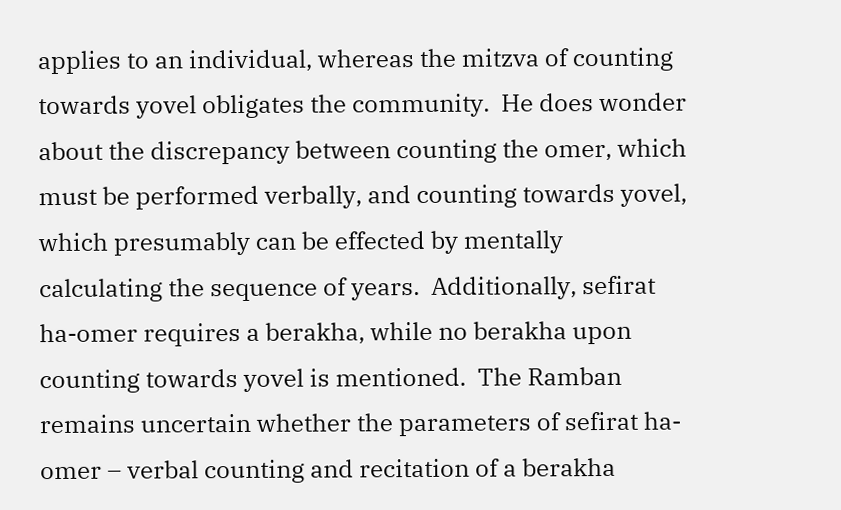applies to an individual, whereas the mitzva of counting towards yovel obligates the community.  He does wonder about the discrepancy between counting the omer, which must be performed verbally, and counting towards yovel, which presumably can be effected by mentally calculating the sequence of years.  Additionally, sefirat ha-omer requires a berakha, while no berakha upon counting towards yovel is mentioned.  The Ramban remains uncertain whether the parameters of sefirat ha-omer – verbal counting and recitation of a berakha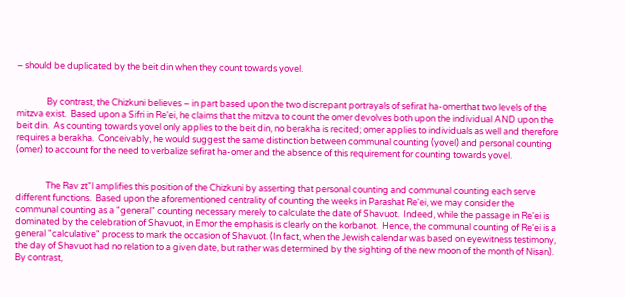– should be duplicated by the beit din when they count towards yovel.


               By contrast, the Chizkuni believes – in part based upon the two discrepant portrayals of sefirat ha-omerthat two levels of the mitzva exist.  Based upon a Sifri in Re'ei, he claims that the mitzva to count the omer devolves both upon the individual AND upon the beit din.  As counting towards yovel only applies to the beit din, no berakha is recited; omer applies to individuals as well and therefore requires a berakha.  Conceivably, he would suggest the same distinction between communal counting (yovel) and personal counting (omer) to account for the need to verbalize sefirat ha-omer and the absence of this requirement for counting towards yovel.


               The Rav zt"l amplifies this position of the Chizkuni by asserting that personal counting and communal counting each serve different functions.  Based upon the aforementioned centrality of counting the weeks in Parashat Re'ei, we may consider the communal counting as a "general" counting necessary merely to calculate the date of Shavuot.  Indeed, while the passage in Re'ei is dominated by the celebration of Shavuot, in Emor the emphasis is clearly on the korbanot.  Hence, the communal counting of Re'ei is a general "calculative" process to mark the occasion of Shavuot. (In fact, when the Jewish calendar was based on eyewitness testimony, the day of Shavuot had no relation to a given date, but rather was determined by the sighting of the new moon of the month of Nisan).  By contrast,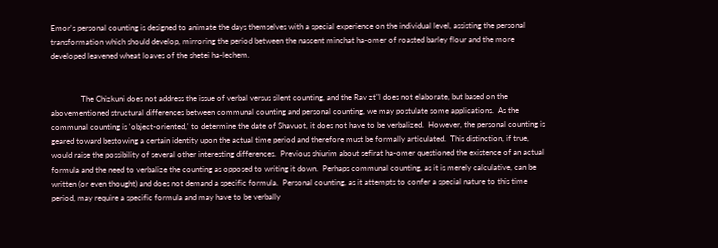Emor's personal counting is designed to animate the days themselves with a special experience on the individual level, assisting the personal transformation which should develop, mirroring the period between the nascent minchat ha-omer of roasted barley flour and the more developed leavened wheat loaves of the shetei ha-lechem.


               The Chizkuni does not address the issue of verbal versus silent counting, and the Rav zt"l does not elaborate, but based on the abovementioned structural differences between communal counting and personal counting, we may postulate some applications.  As the communal counting is 'object-oriented,' to determine the date of Shavuot, it does not have to be verbalized.  However, the personal counting is geared toward bestowing a certain identity upon the actual time period and therefore must be formally articulated.  This distinction, if true, would raise the possibility of several other interesting differences.  Previous shiurim about sefirat ha-omer questioned the existence of an actual formula and the need to verbalize the counting as opposed to writing it down.  Perhaps communal counting, as it is merely calculative, can be written (or even thought) and does not demand a specific formula.  Personal counting, as it attempts to confer a special nature to this time period, may require a specific formula and may have to be verbally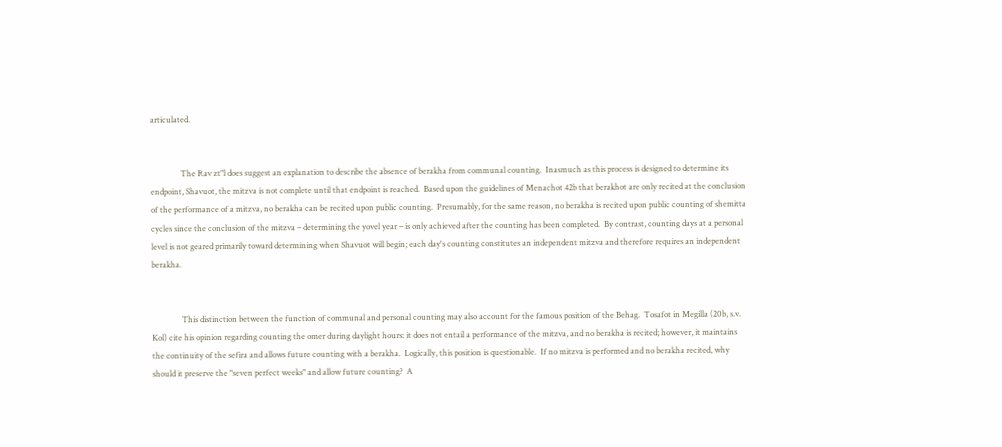articulated.


               The Rav zt"l does suggest an explanation to describe the absence of berakha from communal counting.  Inasmuch as this process is designed to determine its endpoint, Shavuot, the mitzva is not complete until that endpoint is reached.  Based upon the guidelines of Menachot 42b that berakhot are only recited at the conclusion of the performance of a mitzva, no berakha can be recited upon public counting.  Presumably, for the same reason, no berakha is recited upon public counting of shemitta cycles since the conclusion of the mitzva – determining the yovel year – is only achieved after the counting has been completed.  By contrast, counting days at a personal level is not geared primarily toward determining when Shavuot will begin; each day's counting constitutes an independent mitzva and therefore requires an independent berakha.


               This distinction between the function of communal and personal counting may also account for the famous position of the Behag.  Tosafot in Megilla (20b, s.v. Kol) cite his opinion regarding counting the omer during daylight hours: it does not entail a performance of the mitzva, and no berakha is recited; however, it maintains the continuity of the sefira and allows future counting with a berakha.  Logically, this position is questionable.  If no mitzva is performed and no berakha recited, why should it preserve the "seven perfect weeks" and allow future counting?  A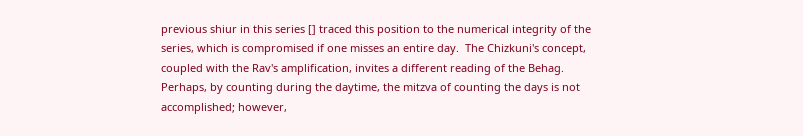previous shiur in this series [] traced this position to the numerical integrity of the series, which is compromised if one misses an entire day.  The Chizkuni's concept, coupled with the Rav's amplification, invites a different reading of the Behag.  Perhaps, by counting during the daytime, the mitzva of counting the days is not accomplished; however,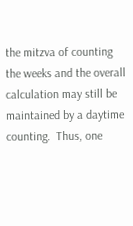the mitzva of counting the weeks and the overall calculation may still be maintained by a daytime counting.  Thus, one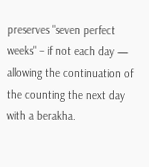preserves "seven perfect weeks" – if not each day — allowing the continuation of the counting the next day with a berakha.